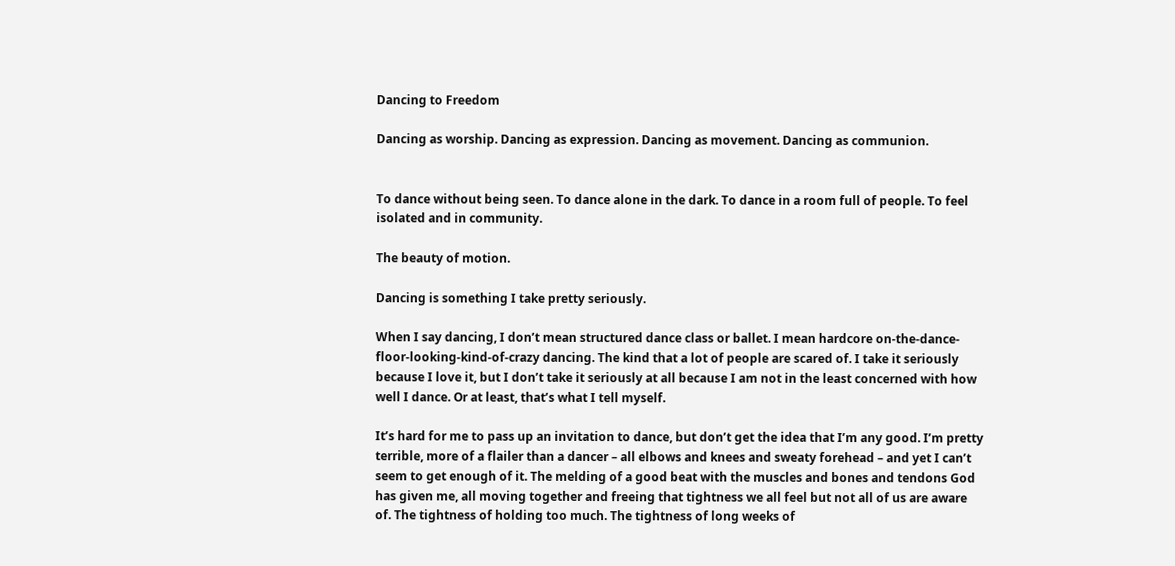Dancing to Freedom

Dancing as worship. Dancing as expression. Dancing as movement. Dancing as communion.


To dance without being seen. To dance alone in the dark. To dance in a room full of people. To feel isolated and in community.

The beauty of motion.

Dancing is something I take pretty seriously.

When I say dancing, I don’t mean structured dance class or ballet. I mean hardcore on-the-dance-floor-looking-kind-of-crazy dancing. The kind that a lot of people are scared of. I take it seriously because I love it, but I don’t take it seriously at all because I am not in the least concerned with how well I dance. Or at least, that’s what I tell myself.

It’s hard for me to pass up an invitation to dance, but don’t get the idea that I’m any good. I’m pretty terrible, more of a flailer than a dancer – all elbows and knees and sweaty forehead – and yet I can’t seem to get enough of it. The melding of a good beat with the muscles and bones and tendons God has given me, all moving together and freeing that tightness we all feel but not all of us are aware of. The tightness of holding too much. The tightness of long weeks of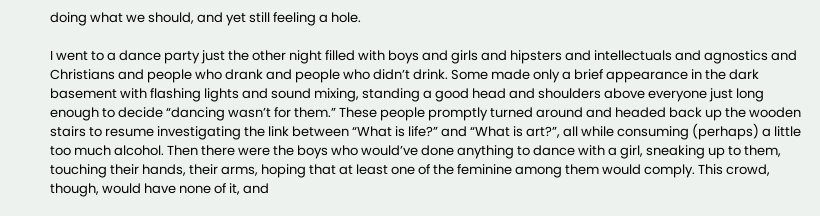doing what we should, and yet still feeling a hole.

I went to a dance party just the other night filled with boys and girls and hipsters and intellectuals and agnostics and Christians and people who drank and people who didn’t drink. Some made only a brief appearance in the dark basement with flashing lights and sound mixing, standing a good head and shoulders above everyone just long enough to decide “dancing wasn’t for them.” These people promptly turned around and headed back up the wooden stairs to resume investigating the link between “What is life?” and “What is art?”, all while consuming (perhaps) a little too much alcohol. Then there were the boys who would’ve done anything to dance with a girl, sneaking up to them, touching their hands, their arms, hoping that at least one of the feminine among them would comply. This crowd, though, would have none of it, and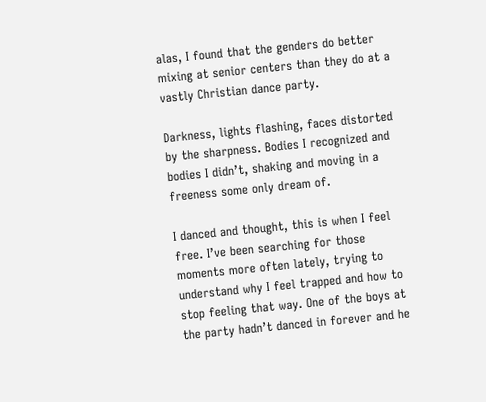alas, I found that the genders do better mixing at senior centers than they do at a vastly Christian dance party.

Darkness, lights flashing, faces distorted by the sharpness. Bodies I recognized and bodies I didn’t, shaking and moving in a freeness some only dream of.

I danced and thought, this is when I feel free. I’ve been searching for those moments more often lately, trying to understand why I feel trapped and how to stop feeling that way. One of the boys at the party hadn’t danced in forever and he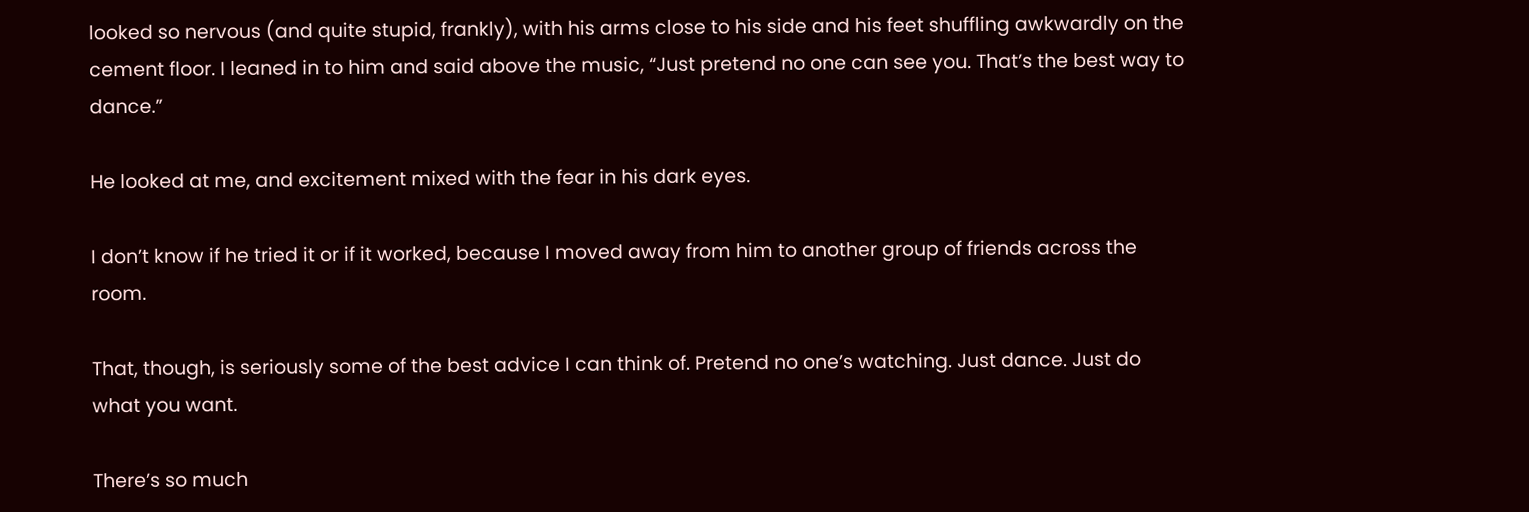looked so nervous (and quite stupid, frankly), with his arms close to his side and his feet shuffling awkwardly on the cement floor. I leaned in to him and said above the music, “Just pretend no one can see you. That’s the best way to dance.”

He looked at me, and excitement mixed with the fear in his dark eyes.

I don’t know if he tried it or if it worked, because I moved away from him to another group of friends across the room.

That, though, is seriously some of the best advice I can think of. Pretend no one’s watching. Just dance. Just do what you want.

There’s so much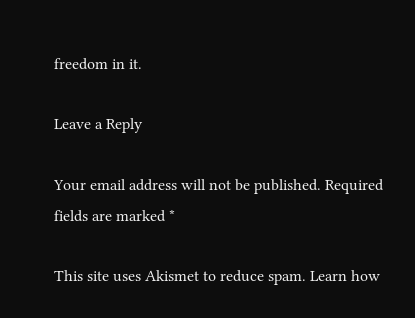freedom in it.

Leave a Reply

Your email address will not be published. Required fields are marked *

This site uses Akismet to reduce spam. Learn how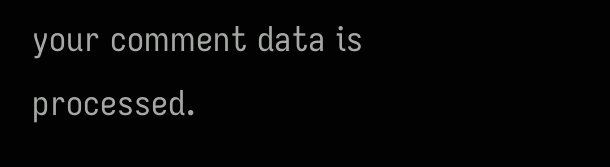your comment data is processed.